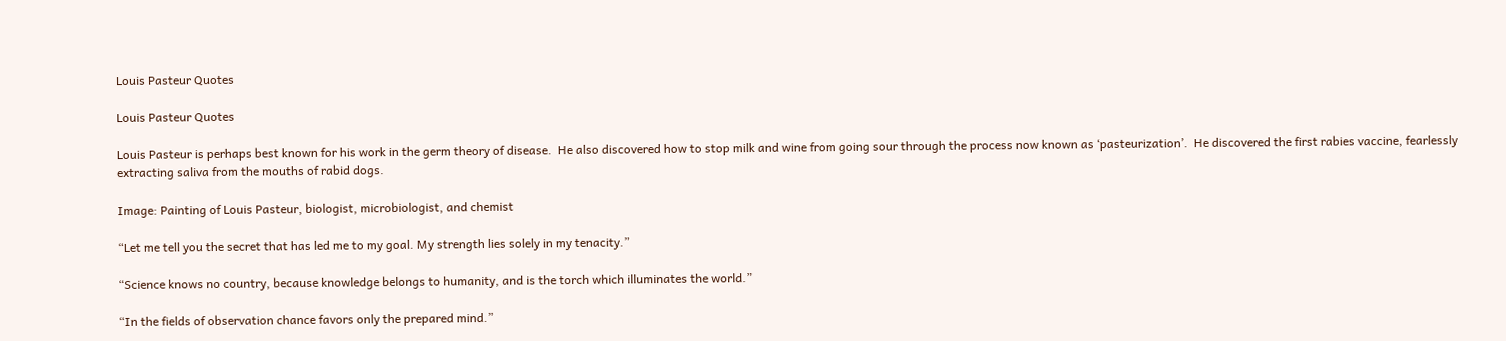Louis Pasteur Quotes

Louis Pasteur Quotes

Louis Pasteur is perhaps best known for his work in the germ theory of disease.  He also discovered how to stop milk and wine from going sour through the process now known as ‘pasteurization’.  He discovered the first rabies vaccine, fearlessly extracting saliva from the mouths of rabid dogs.

Image: Painting of Louis Pasteur, biologist, microbiologist, and chemist

“Let me tell you the secret that has led me to my goal. My strength lies solely in my tenacity.”

“Science knows no country, because knowledge belongs to humanity, and is the torch which illuminates the world.”

“In the fields of observation chance favors only the prepared mind.”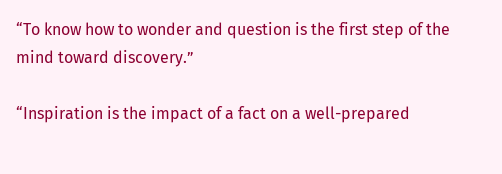“To know how to wonder and question is the first step of the mind toward discovery.”

“Inspiration is the impact of a fact on a well-prepared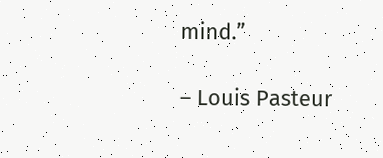mind.”

– Louis Pasteur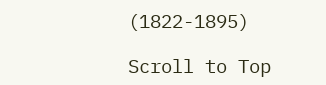(1822-1895)

Scroll to Top